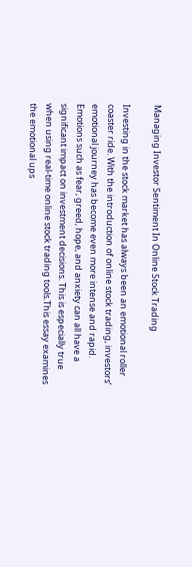Managing Investor Sentiment In Online Stock Trading

Investing in the stock market has always been an emotional roller coaster ride. With the introduction of online stock trading, investors’ emotional journey has become even more intense and rapid. Emotions such as fear, greed, hope, and anxiety can all have a significant impact on investment decisions. This is especially true when using real-time online stock trading tools.This essay examines the emotional ups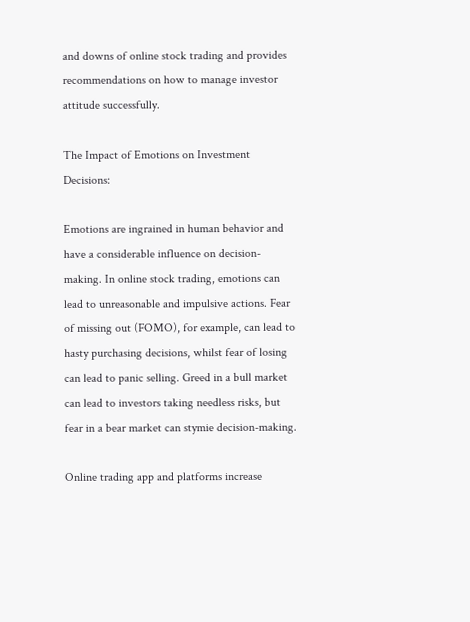and downs of online stock trading and provides recommendations on how to manage investor attitude successfully.

The Impact of Emotions on Investment Decisions:

Emotions are ingrained in human behavior and have a considerable influence on decision-making. In online stock trading, emotions can lead to unreasonable and impulsive actions. Fear of missing out (FOMO), for example, can lead to hasty purchasing decisions, whilst fear of losing can lead to panic selling. Greed in a bull market can lead to investors taking needless risks, but fear in a bear market can stymie decision-making.

Online trading app and platforms increase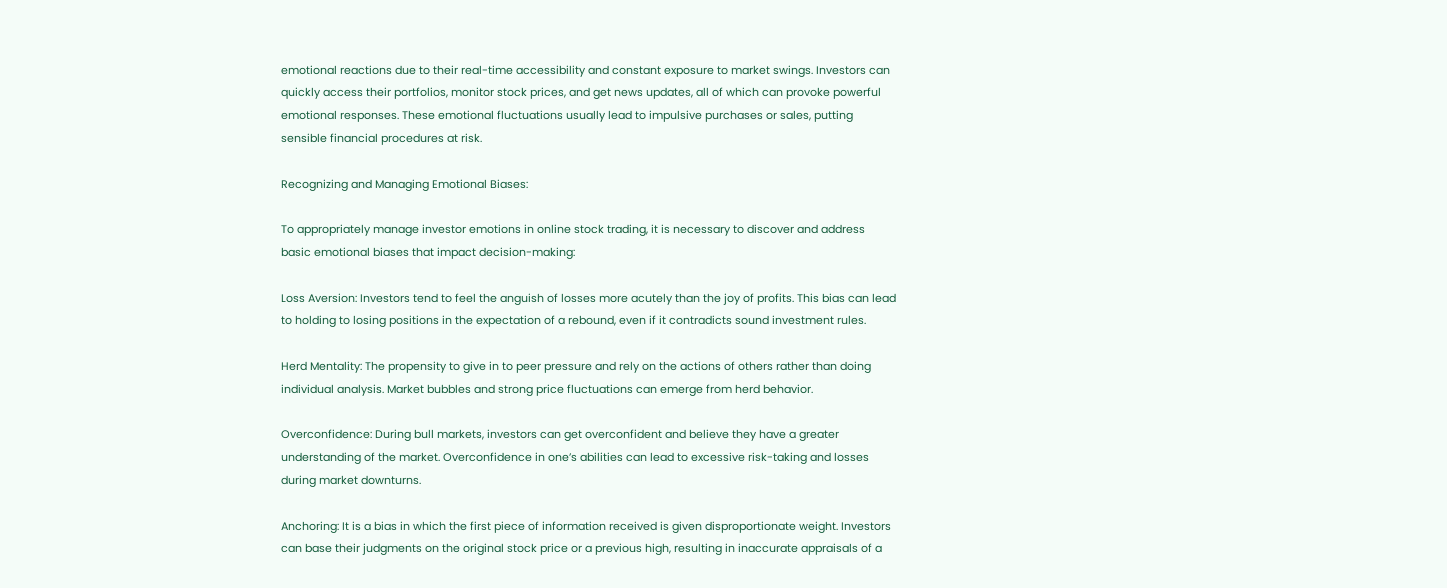emotional reactions due to their real-time accessibility and constant exposure to market swings. Investors can quickly access their portfolios, monitor stock prices, and get news updates, all of which can provoke powerful emotional responses. These emotional fluctuations usually lead to impulsive purchases or sales, putting sensible financial procedures at risk.

Recognizing and Managing Emotional Biases:

To appropriately manage investor emotions in online stock trading, it is necessary to discover and address basic emotional biases that impact decision-making:

Loss Aversion: Investors tend to feel the anguish of losses more acutely than the joy of profits. This bias can lead to holding to losing positions in the expectation of a rebound, even if it contradicts sound investment rules.

Herd Mentality: The propensity to give in to peer pressure and rely on the actions of others rather than doing individual analysis. Market bubbles and strong price fluctuations can emerge from herd behavior.

Overconfidence: During bull markets, investors can get overconfident and believe they have a greater understanding of the market. Overconfidence in one’s abilities can lead to excessive risk-taking and losses during market downturns.

Anchoring: It is a bias in which the first piece of information received is given disproportionate weight. Investors can base their judgments on the original stock price or a previous high, resulting in inaccurate appraisals of a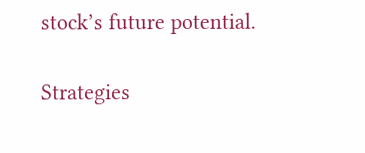stock’s future potential.

Strategies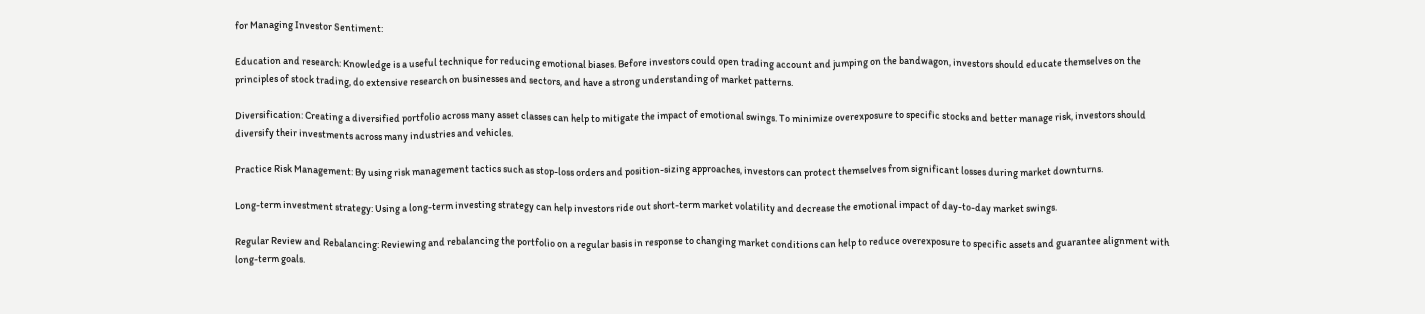for Managing Investor Sentiment:

Education and research: Knowledge is a useful technique for reducing emotional biases. Before investors could open trading account and jumping on the bandwagon, investors should educate themselves on the principles of stock trading, do extensive research on businesses and sectors, and have a strong understanding of market patterns.

Diversification: Creating a diversified portfolio across many asset classes can help to mitigate the impact of emotional swings. To minimize overexposure to specific stocks and better manage risk, investors should diversify their investments across many industries and vehicles.

Practice Risk Management: By using risk management tactics such as stop-loss orders and position-sizing approaches, investors can protect themselves from significant losses during market downturns.

Long-term investment strategy: Using a long-term investing strategy can help investors ride out short-term market volatility and decrease the emotional impact of day-to-day market swings.

Regular Review and Rebalancing: Reviewing and rebalancing the portfolio on a regular basis in response to changing market conditions can help to reduce overexposure to specific assets and guarantee alignment with long-term goals.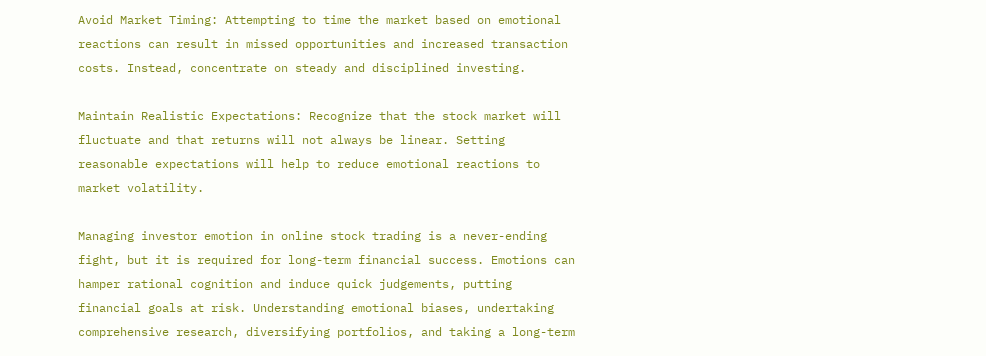Avoid Market Timing: Attempting to time the market based on emotional reactions can result in missed opportunities and increased transaction costs. Instead, concentrate on steady and disciplined investing.

Maintain Realistic Expectations: Recognize that the stock market will fluctuate and that returns will not always be linear. Setting reasonable expectations will help to reduce emotional reactions to market volatility.

Managing investor emotion in online stock trading is a never-ending fight, but it is required for long-term financial success. Emotions can hamper rational cognition and induce quick judgements, putting financial goals at risk. Understanding emotional biases, undertaking comprehensive research, diversifying portfolios, and taking a long-term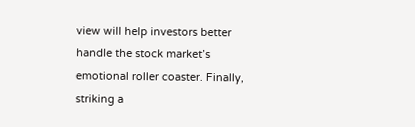view will help investors better handle the stock market’s emotional roller coaster. Finally, striking a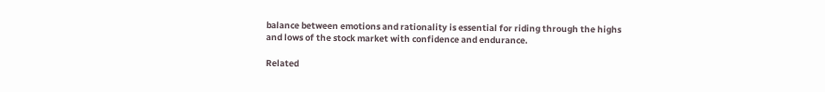balance between emotions and rationality is essential for riding through the highs and lows of the stock market with confidence and endurance.

Related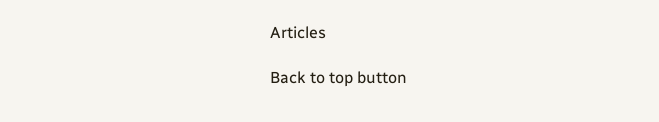Articles

Back to top button